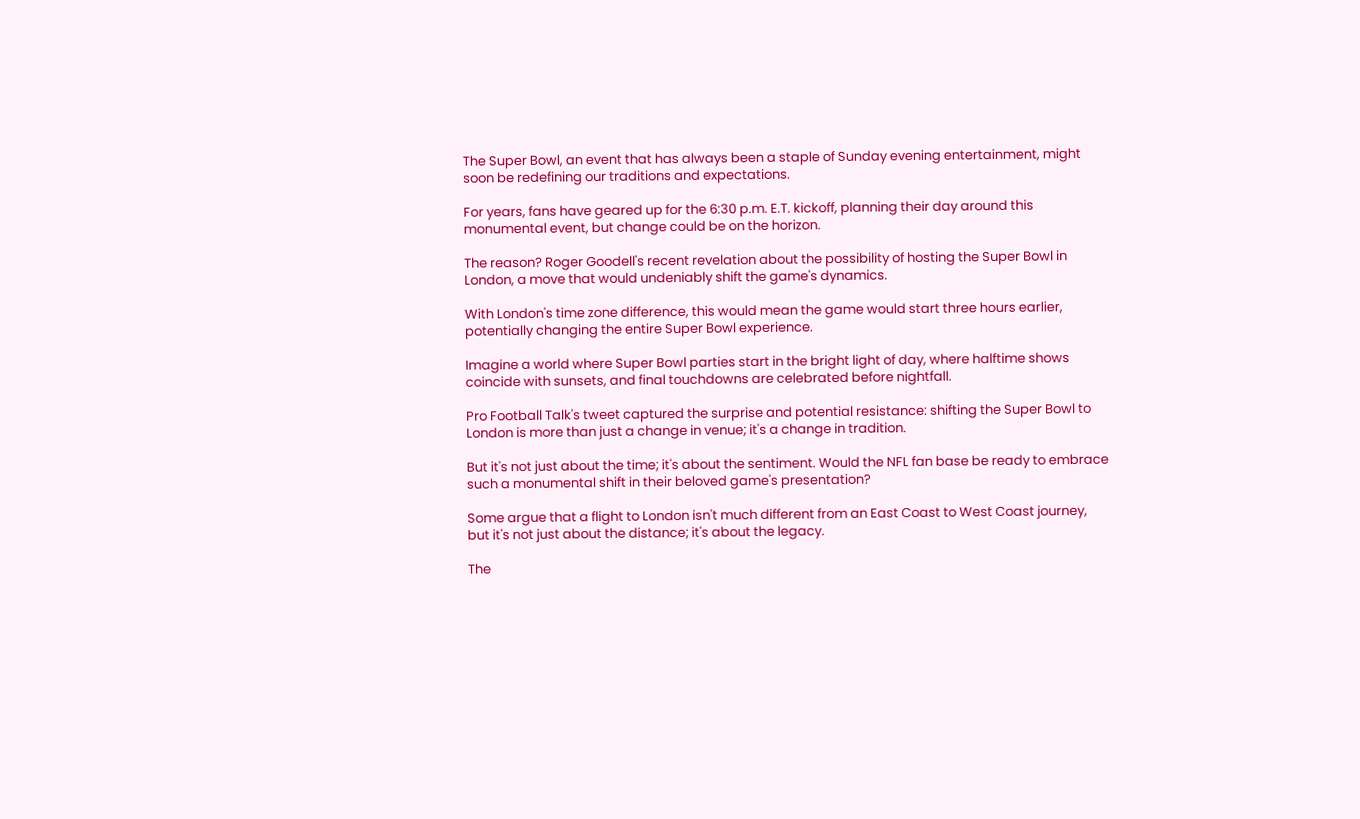The Super Bowl, an event that has always been a staple of Sunday evening entertainment, might soon be redefining our traditions and expectations.

For years, fans have geared up for the 6:30 p.m. E.T. kickoff, planning their day around this monumental event, but change could be on the horizon.

The reason? Roger Goodell's recent revelation about the possibility of hosting the Super Bowl in London, a move that would undeniably shift the game's dynamics.

With London's time zone difference, this would mean the game would start three hours earlier, potentially changing the entire Super Bowl experience.

Imagine a world where Super Bowl parties start in the bright light of day, where halftime shows coincide with sunsets, and final touchdowns are celebrated before nightfall.

Pro Football Talk's tweet captured the surprise and potential resistance: shifting the Super Bowl to London is more than just a change in venue; it's a change in tradition.

But it's not just about the time; it's about the sentiment. Would the NFL fan base be ready to embrace such a monumental shift in their beloved game's presentation?

Some argue that a flight to London isn't much different from an East Coast to West Coast journey, but it's not just about the distance; it's about the legacy.

The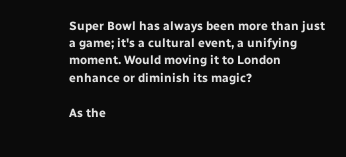Super Bowl has always been more than just a game; it's a cultural event, a unifying moment. Would moving it to London enhance or diminish its magic?

As the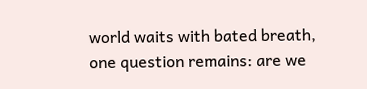world waits with bated breath, one question remains: are we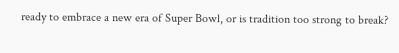ready to embrace a new era of Super Bowl, or is tradition too strong to break?